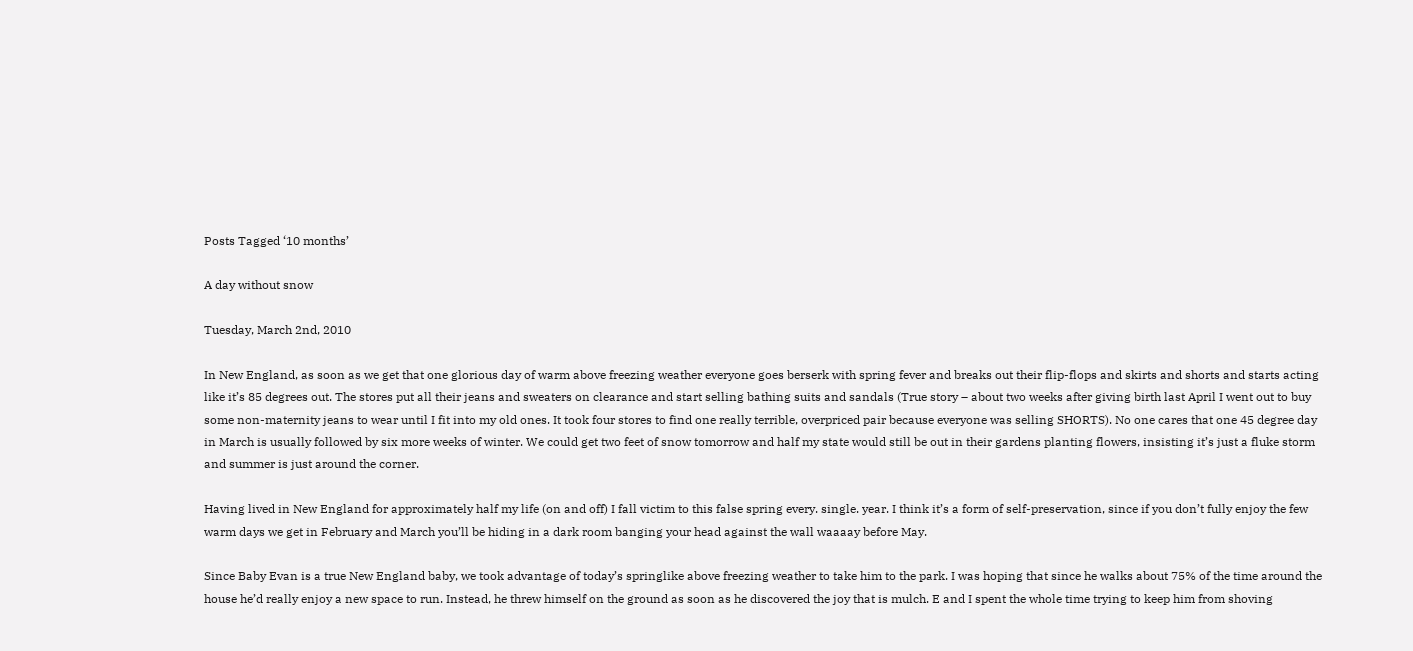Posts Tagged ‘10 months’

A day without snow

Tuesday, March 2nd, 2010

In New England, as soon as we get that one glorious day of warm above freezing weather everyone goes berserk with spring fever and breaks out their flip-flops and skirts and shorts and starts acting like it’s 85 degrees out. The stores put all their jeans and sweaters on clearance and start selling bathing suits and sandals (True story – about two weeks after giving birth last April I went out to buy some non-maternity jeans to wear until I fit into my old ones. It took four stores to find one really terrible, overpriced pair because everyone was selling SHORTS). No one cares that one 45 degree day in March is usually followed by six more weeks of winter. We could get two feet of snow tomorrow and half my state would still be out in their gardens planting flowers, insisting it’s just a fluke storm and summer is just around the corner.

Having lived in New England for approximately half my life (on and off) I fall victim to this false spring every. single. year. I think it’s a form of self-preservation, since if you don’t fully enjoy the few warm days we get in February and March you’ll be hiding in a dark room banging your head against the wall waaaay before May.

Since Baby Evan is a true New England baby, we took advantage of today’s springlike above freezing weather to take him to the park. I was hoping that since he walks about 75% of the time around the house he’d really enjoy a new space to run. Instead, he threw himself on the ground as soon as he discovered the joy that is mulch. E and I spent the whole time trying to keep him from shoving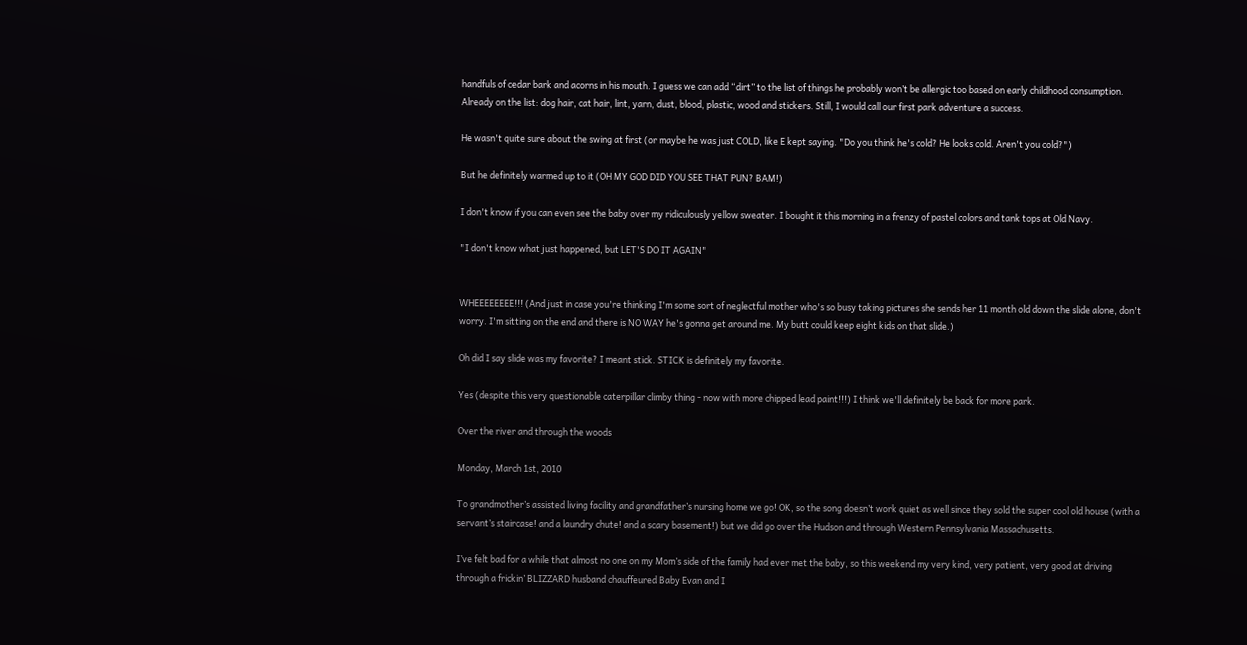handfuls of cedar bark and acorns in his mouth. I guess we can add “dirt” to the list of things he probably won’t be allergic too based on early childhood consumption. Already on the list: dog hair, cat hair, lint, yarn, dust, blood, plastic, wood and stickers. Still, I would call our first park adventure a success.

He wasn't quite sure about the swing at first (or maybe he was just COLD, like E kept saying. "Do you think he's cold? He looks cold. Aren't you cold?")

But he definitely warmed up to it (OH MY GOD DID YOU SEE THAT PUN? BAM!)

I don't know if you can even see the baby over my ridiculously yellow sweater. I bought it this morning in a frenzy of pastel colors and tank tops at Old Navy.

"I don't know what just happened, but LET'S DO IT AGAIN"


WHEEEEEEEE!!! (And just in case you're thinking I'm some sort of neglectful mother who's so busy taking pictures she sends her 11 month old down the slide alone, don't worry. I'm sitting on the end and there is NO WAY he's gonna get around me. My butt could keep eight kids on that slide.)

Oh did I say slide was my favorite? I meant stick. STICK is definitely my favorite.

Yes (despite this very questionable caterpillar climby thing - now with more chipped lead paint!!!) I think we'll definitely be back for more park.

Over the river and through the woods

Monday, March 1st, 2010

To grandmother’s assisted living facility and grandfather’s nursing home we go! OK, so the song doesn’t work quiet as well since they sold the super cool old house (with a servant’s staircase! and a laundry chute! and a scary basement!) but we did go over the Hudson and through Western Pennsylvania Massachusetts.

I’ve felt bad for a while that almost no one on my Mom’s side of the family had ever met the baby, so this weekend my very kind, very patient, very good at driving through a frickin’ BLIZZARD husband chauffeured Baby Evan and I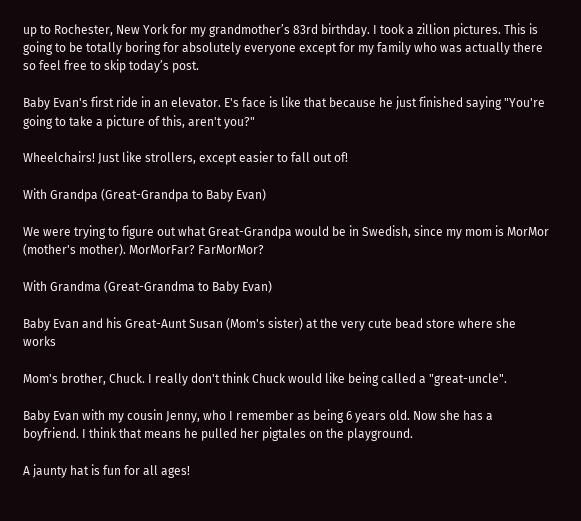up to Rochester, New York for my grandmother’s 83rd birthday. I took a zillion pictures. This is going to be totally boring for absolutely everyone except for my family who was actually there so feel free to skip today’s post.

Baby Evan's first ride in an elevator. E's face is like that because he just finished saying "You're going to take a picture of this, aren't you?"

Wheelchairs! Just like strollers, except easier to fall out of!

With Grandpa (Great-Grandpa to Baby Evan)

We were trying to figure out what Great-Grandpa would be in Swedish, since my mom is MorMor (mother's mother). MorMorFar? FarMorMor?

With Grandma (Great-Grandma to Baby Evan)

Baby Evan and his Great-Aunt Susan (Mom's sister) at the very cute bead store where she works

Mom's brother, Chuck. I really don't think Chuck would like being called a "great-uncle".

Baby Evan with my cousin Jenny, who I remember as being 6 years old. Now she has a boyfriend. I think that means he pulled her pigtales on the playground.

A jaunty hat is fun for all ages!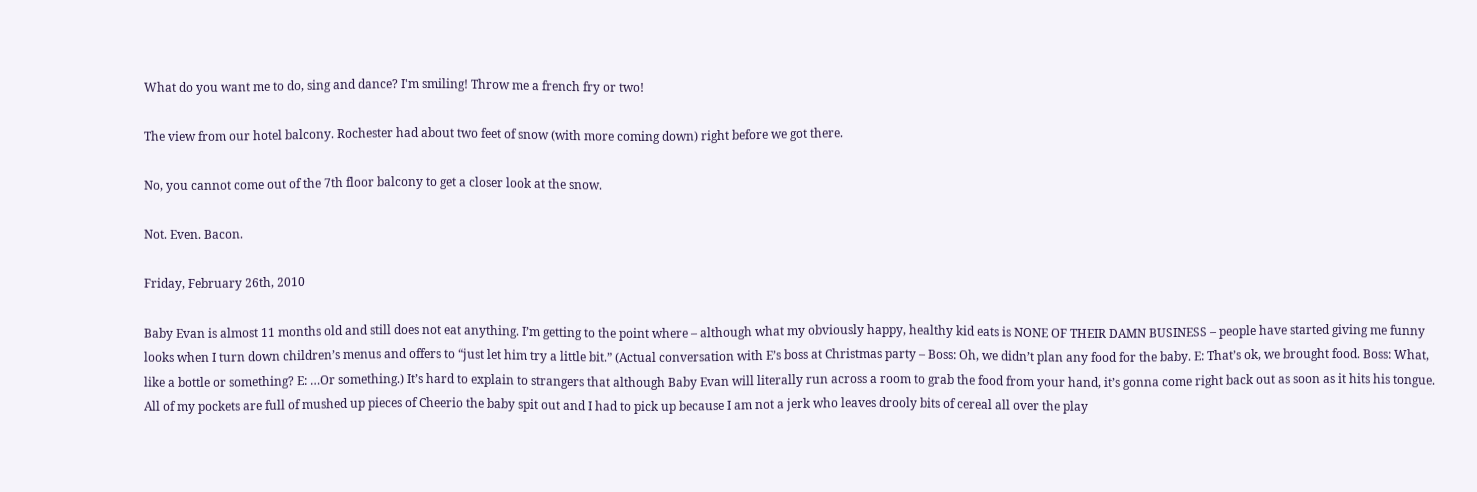What do you want me to do, sing and dance? I'm smiling! Throw me a french fry or two!

The view from our hotel balcony. Rochester had about two feet of snow (with more coming down) right before we got there.

No, you cannot come out of the 7th floor balcony to get a closer look at the snow.

Not. Even. Bacon.

Friday, February 26th, 2010

Baby Evan is almost 11 months old and still does not eat anything. I’m getting to the point where – although what my obviously happy, healthy kid eats is NONE OF THEIR DAMN BUSINESS – people have started giving me funny looks when I turn down children’s menus and offers to “just let him try a little bit.” (Actual conversation with E’s boss at Christmas party – Boss: Oh, we didn’t plan any food for the baby. E: That’s ok, we brought food. Boss: What, like a bottle or something? E: …Or something.) It’s hard to explain to strangers that although Baby Evan will literally run across a room to grab the food from your hand, it’s gonna come right back out as soon as it hits his tongue.  All of my pockets are full of mushed up pieces of Cheerio the baby spit out and I had to pick up because I am not a jerk who leaves drooly bits of cereal all over the play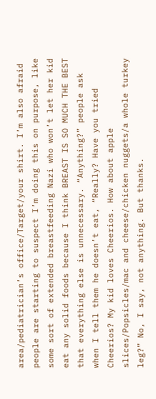area/pediatrician’s office/Target/your shirt. I’m also afraid people are starting to suspect I’m doing this on purpose, like some sort of extended breastfeeding Nazi who won’t let her kid eat any solid foods because I think BREAST IS SO MUCH THE BEST that everything else is unnecessary. “Anything?” people ask when I tell them he doesn’t eat, “Really? Have you tried Cheerios? My kid loves Cheerios. How about apple slices/Popsicles/mac and cheese/chicken nuggets/a whole turkey leg?” No, I say, not anything. But thanks.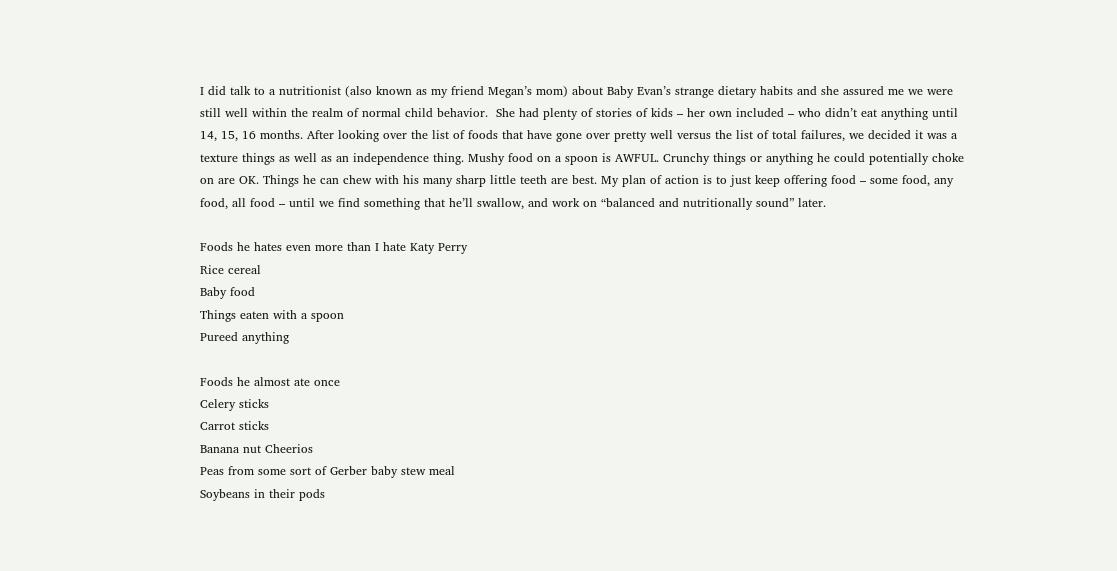I did talk to a nutritionist (also known as my friend Megan’s mom) about Baby Evan’s strange dietary habits and she assured me we were still well within the realm of normal child behavior.  She had plenty of stories of kids – her own included – who didn’t eat anything until 14, 15, 16 months. After looking over the list of foods that have gone over pretty well versus the list of total failures, we decided it was a texture things as well as an independence thing. Mushy food on a spoon is AWFUL. Crunchy things or anything he could potentially choke on are OK. Things he can chew with his many sharp little teeth are best. My plan of action is to just keep offering food – some food, any food, all food – until we find something that he’ll swallow, and work on “balanced and nutritionally sound” later.

Foods he hates even more than I hate Katy Perry
Rice cereal
Baby food
Things eaten with a spoon
Pureed anything

Foods he almost ate once
Celery sticks
Carrot sticks
Banana nut Cheerios
Peas from some sort of Gerber baby stew meal
Soybeans in their pods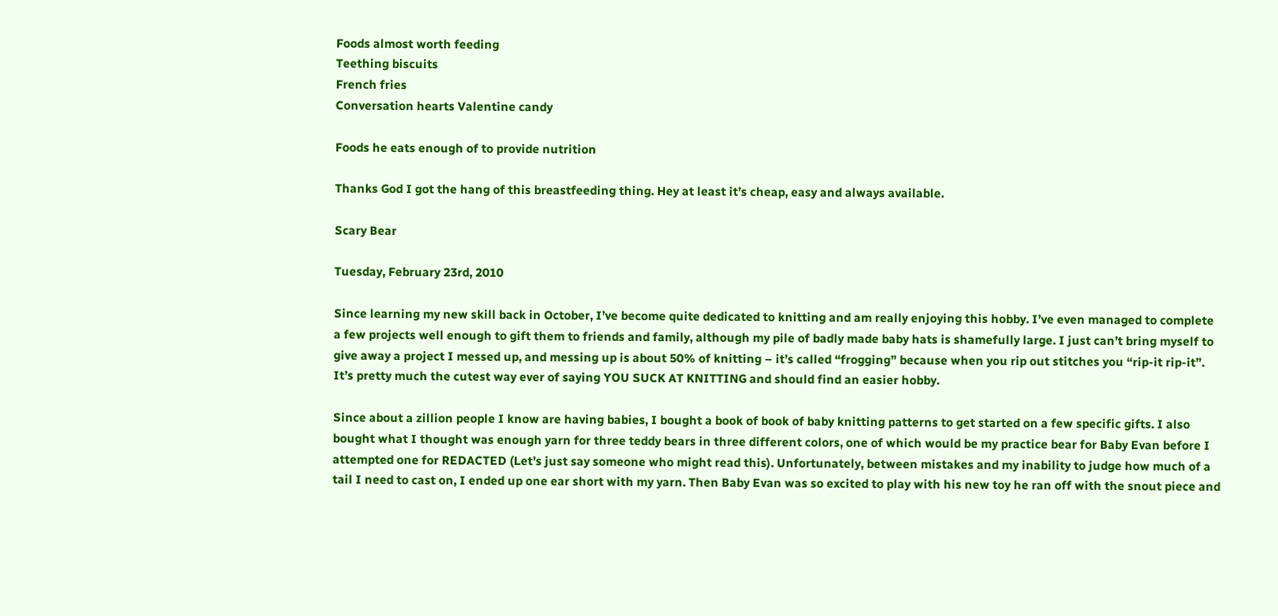Foods almost worth feeding
Teething biscuits
French fries
Conversation hearts Valentine candy

Foods he eats enough of to provide nutrition

Thanks God I got the hang of this breastfeeding thing. Hey at least it’s cheap, easy and always available.

Scary Bear

Tuesday, February 23rd, 2010

Since learning my new skill back in October, I’ve become quite dedicated to knitting and am really enjoying this hobby. I’ve even managed to complete a few projects well enough to gift them to friends and family, although my pile of badly made baby hats is shamefully large. I just can’t bring myself to give away a project I messed up, and messing up is about 50% of knitting – it’s called “frogging” because when you rip out stitches you “rip-it rip-it”. It’s pretty much the cutest way ever of saying YOU SUCK AT KNITTING and should find an easier hobby.

Since about a zillion people I know are having babies, I bought a book of book of baby knitting patterns to get started on a few specific gifts. I also bought what I thought was enough yarn for three teddy bears in three different colors, one of which would be my practice bear for Baby Evan before I attempted one for REDACTED (Let’s just say someone who might read this). Unfortunately, between mistakes and my inability to judge how much of a tail I need to cast on, I ended up one ear short with my yarn. Then Baby Evan was so excited to play with his new toy he ran off with the snout piece and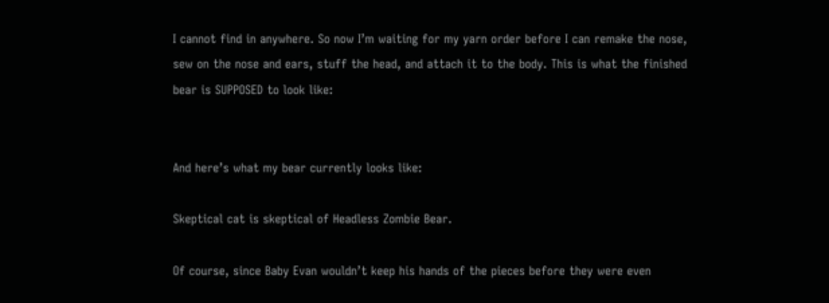I cannot find in anywhere. So now I’m waiting for my yarn order before I can remake the nose, sew on the nose and ears, stuff the head, and attach it to the body. This is what the finished bear is SUPPOSED to look like:


And here’s what my bear currently looks like:

Skeptical cat is skeptical of Headless Zombie Bear.

Of course, since Baby Evan wouldn’t keep his hands of the pieces before they were even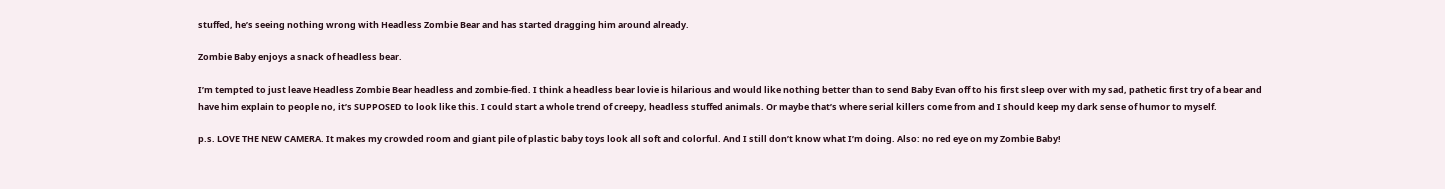stuffed, he’s seeing nothing wrong with Headless Zombie Bear and has started dragging him around already.

Zombie Baby enjoys a snack of headless bear.

I’m tempted to just leave Headless Zombie Bear headless and zombie-fied. I think a headless bear lovie is hilarious and would like nothing better than to send Baby Evan off to his first sleep over with my sad, pathetic first try of a bear and have him explain to people no, it’s SUPPOSED to look like this. I could start a whole trend of creepy, headless stuffed animals. Or maybe that’s where serial killers come from and I should keep my dark sense of humor to myself.

p.s. LOVE THE NEW CAMERA. It makes my crowded room and giant pile of plastic baby toys look all soft and colorful. And I still don’t know what I’m doing. Also: no red eye on my Zombie Baby!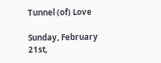Tunnel (of) Love

Sunday, February 21st,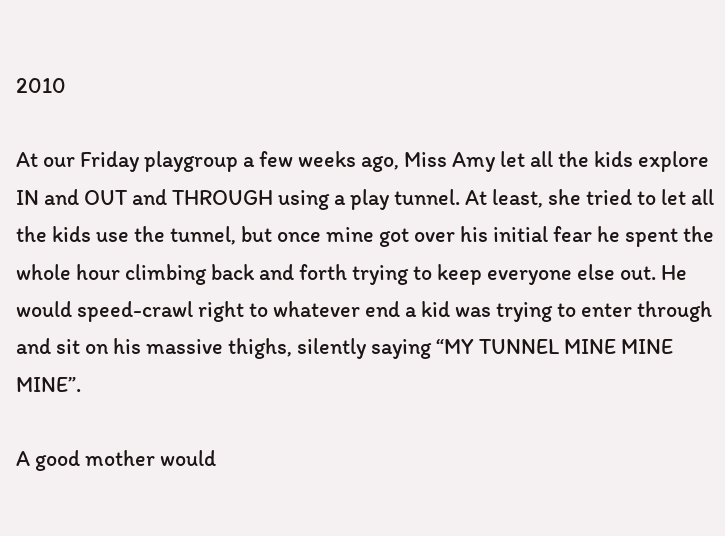2010

At our Friday playgroup a few weeks ago, Miss Amy let all the kids explore IN and OUT and THROUGH using a play tunnel. At least, she tried to let all the kids use the tunnel, but once mine got over his initial fear he spent the whole hour climbing back and forth trying to keep everyone else out. He would speed-crawl right to whatever end a kid was trying to enter through and sit on his massive thighs, silently saying “MY TUNNEL MINE MINE MINE”.

A good mother would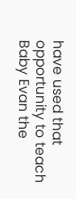have used that opportunity to teach Baby Evan the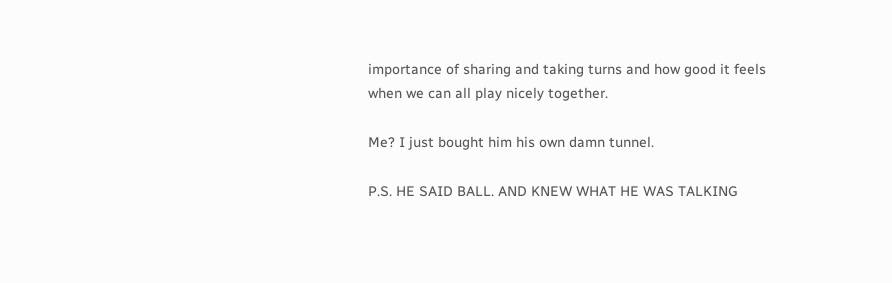importance of sharing and taking turns and how good it feels when we can all play nicely together.

Me? I just bought him his own damn tunnel.

P.S. HE SAID BALL. AND KNEW WHAT HE WAS TALKING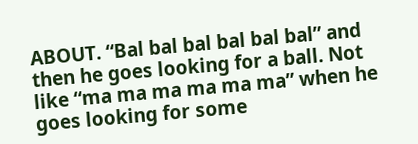ABOUT. “Bal bal bal bal bal bal” and then he goes looking for a ball. Not like “ma ma ma ma ma ma” when he goes looking for some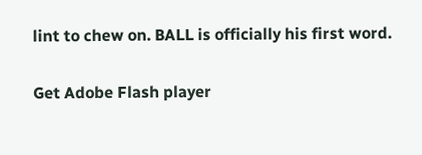lint to chew on. BALL is officially his first word.

Get Adobe Flash player